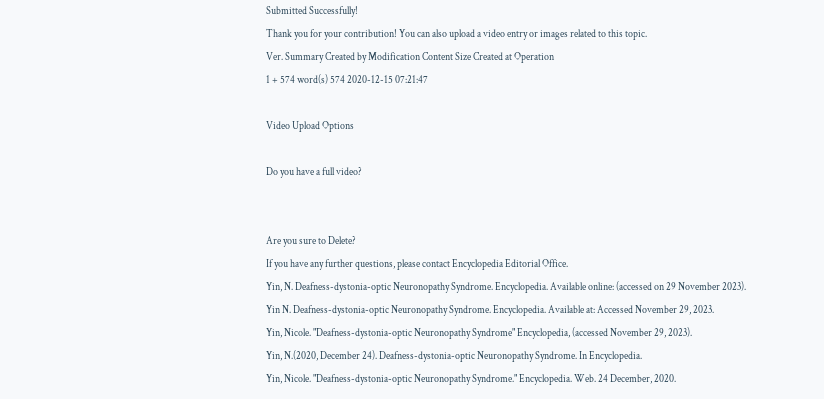Submitted Successfully!
Thank you for your contribution! You can also upload a video entry or images related to this topic.
Ver. Summary Created by Modification Content Size Created at Operation
1 + 574 word(s) 574 2020-12-15 07:21:47

Video Upload Options

Do you have a full video?


Are you sure to Delete?
If you have any further questions, please contact Encyclopedia Editorial Office.
Yin, N. Deafness-dystonia-optic Neuronopathy Syndrome. Encyclopedia. Available online: (accessed on 29 November 2023).
Yin N. Deafness-dystonia-optic Neuronopathy Syndrome. Encyclopedia. Available at: Accessed November 29, 2023.
Yin, Nicole. "Deafness-dystonia-optic Neuronopathy Syndrome" Encyclopedia, (accessed November 29, 2023).
Yin, N.(2020, December 24). Deafness-dystonia-optic Neuronopathy Syndrome. In Encyclopedia.
Yin, Nicole. "Deafness-dystonia-optic Neuronopathy Syndrome." Encyclopedia. Web. 24 December, 2020.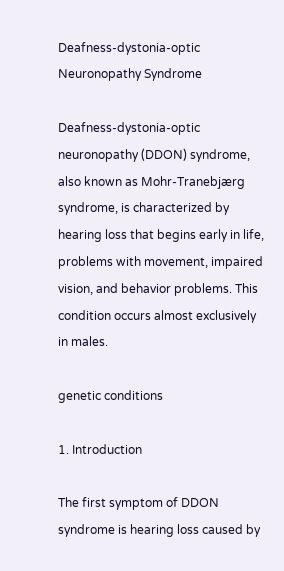Deafness-dystonia-optic Neuronopathy Syndrome

Deafness-dystonia-optic neuronopathy (DDON) syndrome, also known as Mohr-Tranebjærg syndrome, is characterized by hearing loss that begins early in life, problems with movement, impaired vision, and behavior problems. This condition occurs almost exclusively in males.

genetic conditions

1. Introduction

The first symptom of DDON syndrome is hearing loss caused by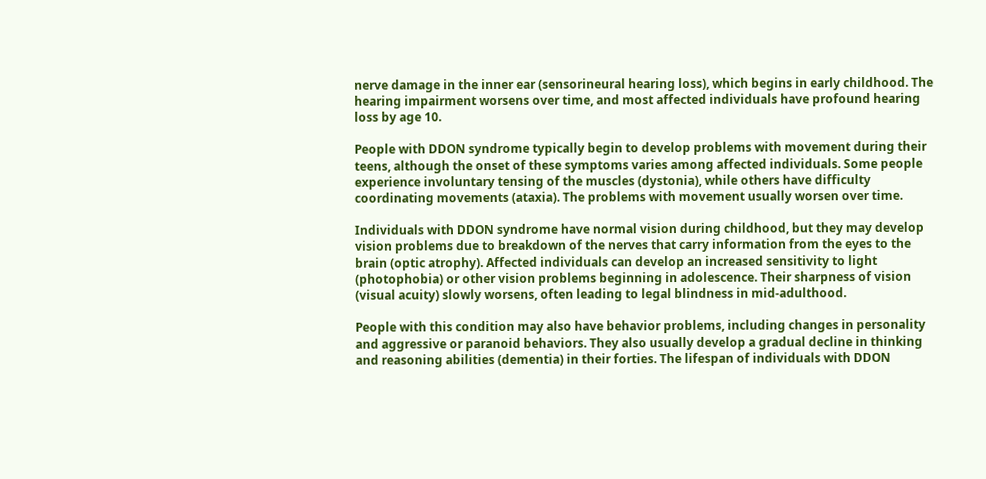nerve damage in the inner ear (sensorineural hearing loss), which begins in early childhood. The hearing impairment worsens over time, and most affected individuals have profound hearing loss by age 10.

People with DDON syndrome typically begin to develop problems with movement during their teens, although the onset of these symptoms varies among affected individuals. Some people experience involuntary tensing of the muscles (dystonia), while others have difficulty coordinating movements (ataxia). The problems with movement usually worsen over time.

Individuals with DDON syndrome have normal vision during childhood, but they may develop vision problems due to breakdown of the nerves that carry information from the eyes to the brain (optic atrophy). Affected individuals can develop an increased sensitivity to light (photophobia) or other vision problems beginning in adolescence. Their sharpness of vision (visual acuity) slowly worsens, often leading to legal blindness in mid-adulthood.

People with this condition may also have behavior problems, including changes in personality and aggressive or paranoid behaviors. They also usually develop a gradual decline in thinking and reasoning abilities (dementia) in their forties. The lifespan of individuals with DDON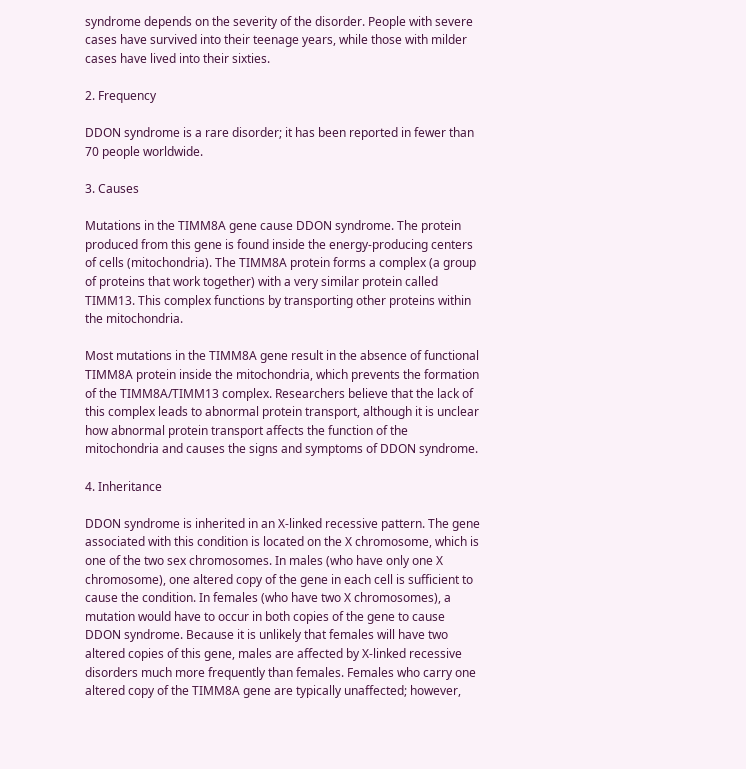syndrome depends on the severity of the disorder. People with severe cases have survived into their teenage years, while those with milder cases have lived into their sixties.

2. Frequency

DDON syndrome is a rare disorder; it has been reported in fewer than 70 people worldwide.

3. Causes

Mutations in the TIMM8A gene cause DDON syndrome. The protein produced from this gene is found inside the energy-producing centers of cells (mitochondria). The TIMM8A protein forms a complex (a group of proteins that work together) with a very similar protein called TIMM13. This complex functions by transporting other proteins within the mitochondria.

Most mutations in the TIMM8A gene result in the absence of functional TIMM8A protein inside the mitochondria, which prevents the formation of the TIMM8A/TIMM13 complex. Researchers believe that the lack of this complex leads to abnormal protein transport, although it is unclear how abnormal protein transport affects the function of the mitochondria and causes the signs and symptoms of DDON syndrome.

4. Inheritance

DDON syndrome is inherited in an X-linked recessive pattern. The gene associated with this condition is located on the X chromosome, which is one of the two sex chromosomes. In males (who have only one X chromosome), one altered copy of the gene in each cell is sufficient to cause the condition. In females (who have two X chromosomes), a mutation would have to occur in both copies of the gene to cause DDON syndrome. Because it is unlikely that females will have two altered copies of this gene, males are affected by X-linked recessive disorders much more frequently than females. Females who carry one altered copy of the TIMM8A gene are typically unaffected; however,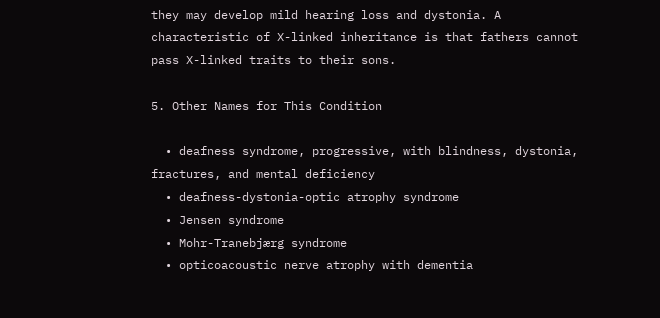they may develop mild hearing loss and dystonia. A characteristic of X-linked inheritance is that fathers cannot pass X-linked traits to their sons.

5. Other Names for This Condition

  • deafness syndrome, progressive, with blindness, dystonia, fractures, and mental deficiency
  • deafness-dystonia-optic atrophy syndrome
  • Jensen syndrome
  • Mohr-Tranebjærg syndrome
  • opticoacoustic nerve atrophy with dementia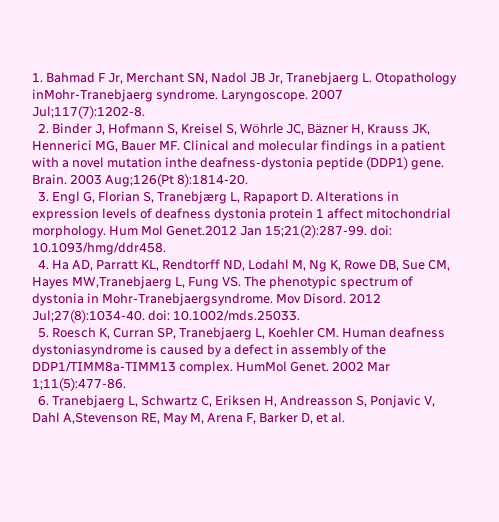1. Bahmad F Jr, Merchant SN, Nadol JB Jr, Tranebjaerg L. Otopathology inMohr-Tranebjaerg syndrome. Laryngoscope. 2007 Jul;117(7):1202-8.
  2. Binder J, Hofmann S, Kreisel S, Wöhrle JC, Bäzner H, Krauss JK, Hennerici MG, Bauer MF. Clinical and molecular findings in a patient with a novel mutation inthe deafness-dystonia peptide (DDP1) gene. Brain. 2003 Aug;126(Pt 8):1814-20.
  3. Engl G, Florian S, Tranebjærg L, Rapaport D. Alterations in expression levels of deafness dystonia protein 1 affect mitochondrial morphology. Hum Mol Genet.2012 Jan 15;21(2):287-99. doi: 10.1093/hmg/ddr458.
  4. Ha AD, Parratt KL, Rendtorff ND, Lodahl M, Ng K, Rowe DB, Sue CM, Hayes MW,Tranebjaerg L, Fung VS. The phenotypic spectrum of dystonia in Mohr-Tranebjaergsyndrome. Mov Disord. 2012 Jul;27(8):1034-40. doi: 10.1002/mds.25033.
  5. Roesch K, Curran SP, Tranebjaerg L, Koehler CM. Human deafness dystoniasyndrome is caused by a defect in assembly of the DDP1/TIMM8a-TIMM13 complex. HumMol Genet. 2002 Mar 1;11(5):477-86.
  6. Tranebjaerg L, Schwartz C, Eriksen H, Andreasson S, Ponjavic V, Dahl A,Stevenson RE, May M, Arena F, Barker D, et al.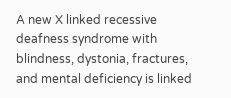A new X linked recessive deafness syndrome with blindness, dystonia, fractures, and mental deficiency is linked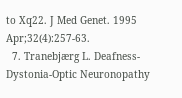to Xq22. J Med Genet. 1995 Apr;32(4):257-63.
  7. Tranebjærg L. Deafness-Dystonia-Optic Neuronopathy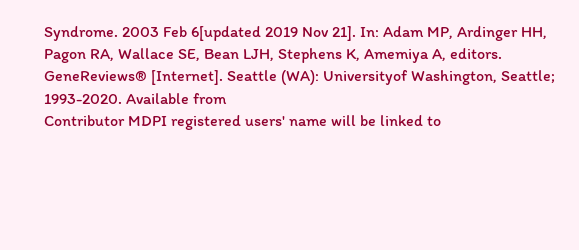Syndrome. 2003 Feb 6[updated 2019 Nov 21]. In: Adam MP, Ardinger HH, Pagon RA, Wallace SE, Bean LJH, Stephens K, Amemiya A, editors. GeneReviews® [Internet]. Seattle (WA): Universityof Washington, Seattle; 1993-2020. Available from
Contributor MDPI registered users' name will be linked to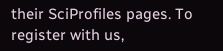their SciProfiles pages. To register with us,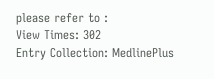please refer to :
View Times: 302
Entry Collection: MedlinePlus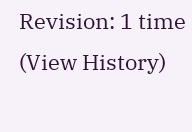Revision: 1 time (View History)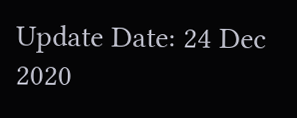Update Date: 24 Dec 2020